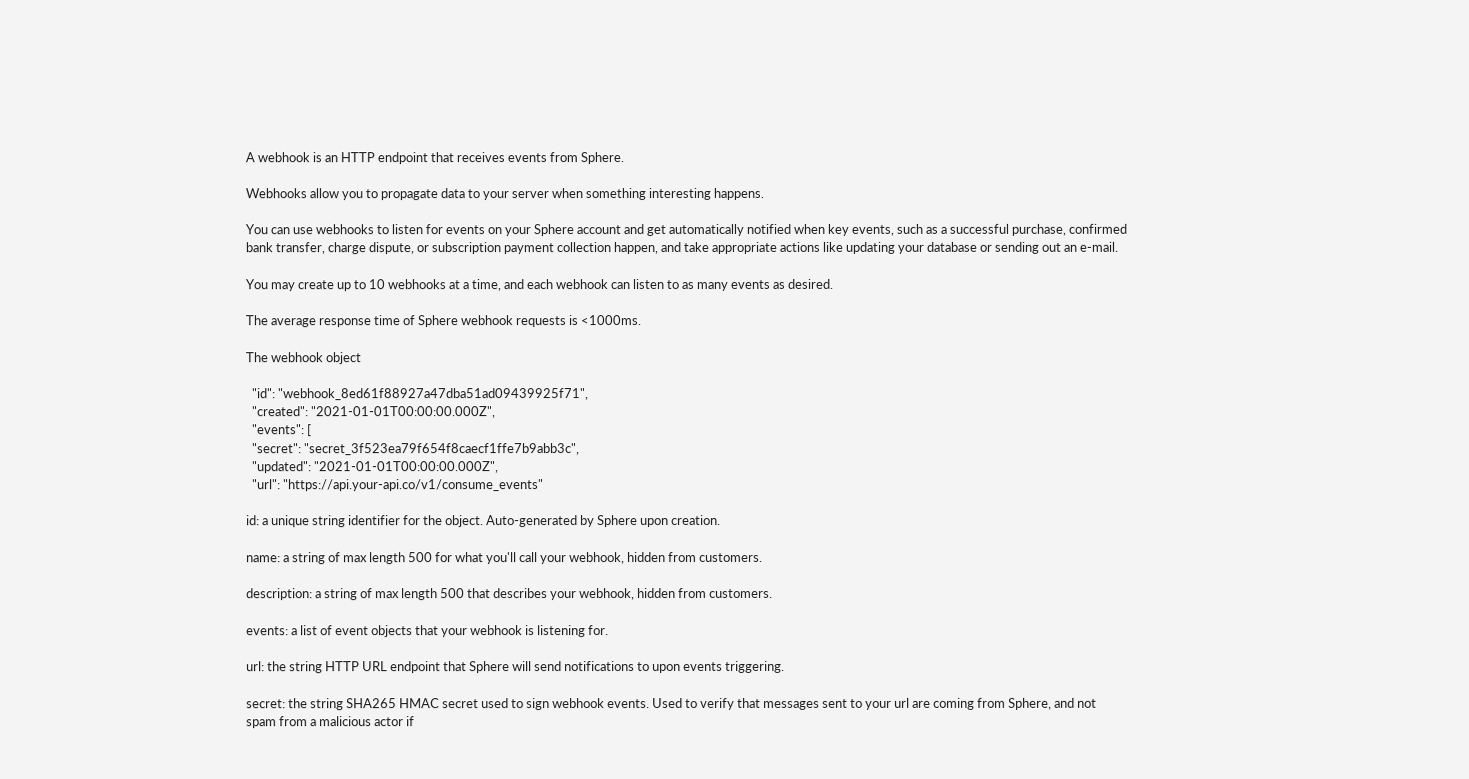A webhook is an HTTP endpoint that receives events from Sphere.

Webhooks allow you to propagate data to your server when something interesting happens.

You can use webhooks to listen for events on your Sphere account and get automatically notified when key events, such as a successful purchase, confirmed bank transfer, charge dispute, or subscription payment collection happen, and take appropriate actions like updating your database or sending out an e-mail.

You may create up to 10 webhooks at a time, and each webhook can listen to as many events as desired.

The average response time of Sphere webhook requests is <1000ms.

The webhook object

  "id": "webhook_8ed61f88927a47dba51ad09439925f71",
  "created": "2021-01-01T00:00:00.000Z",
  "events": [
  "secret": "secret_3f523ea79f654f8caecf1ffe7b9abb3c",
  "updated": "2021-01-01T00:00:00.000Z",
  "url": "https://api.your-api.co/v1/consume_events"

id: a unique string identifier for the object. Auto-generated by Sphere upon creation.

name: a string of max length 500 for what you'll call your webhook, hidden from customers.

description: a string of max length 500 that describes your webhook, hidden from customers.

events: a list of event objects that your webhook is listening for.

url: the string HTTP URL endpoint that Sphere will send notifications to upon events triggering.

secret: the string SHA265 HMAC secret used to sign webhook events. Used to verify that messages sent to your url are coming from Sphere, and not spam from a malicious actor if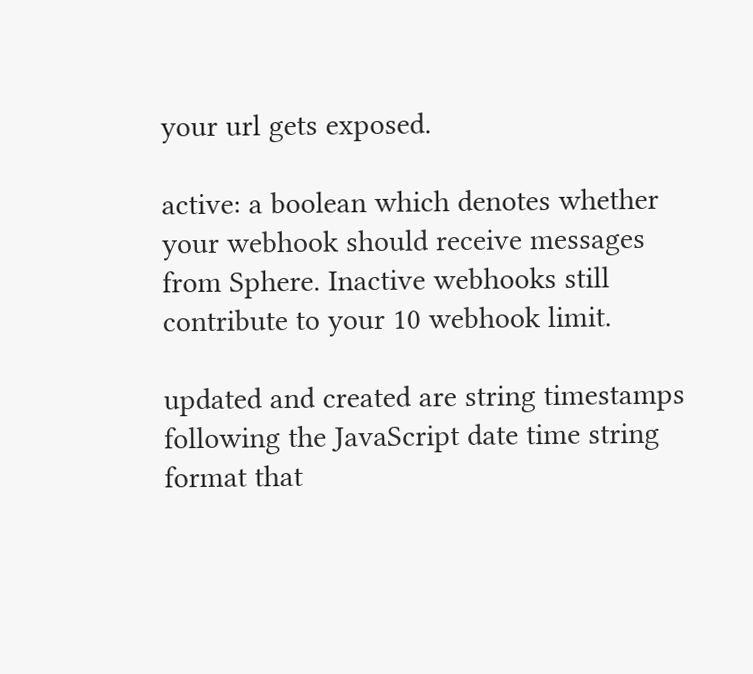your url gets exposed.

active: a boolean which denotes whether your webhook should receive messages from Sphere. Inactive webhooks still contribute to your 10 webhook limit.

updated and created are string timestamps following the JavaScript date time string format that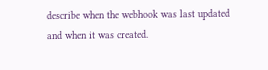describe when the webhook was last updated and when it was created.